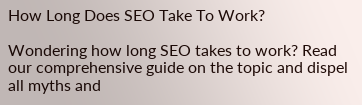How Long Does SEO Take To Work?

Wondering how long SEO takes to work? Read our comprehensive guide on the topic and dispel all myths and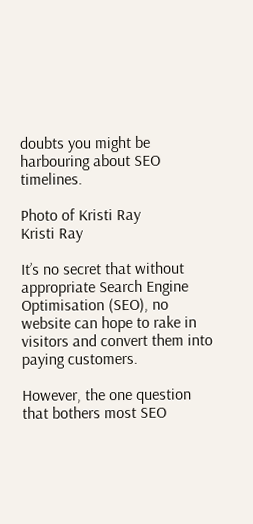doubts you might be harbouring about SEO timelines.

Photo of Kristi Ray
Kristi Ray

It’s no secret that without appropriate Search Engine Optimisation (SEO), no website can hope to rake in visitors and convert them into paying customers.

However, the one question that bothers most SEO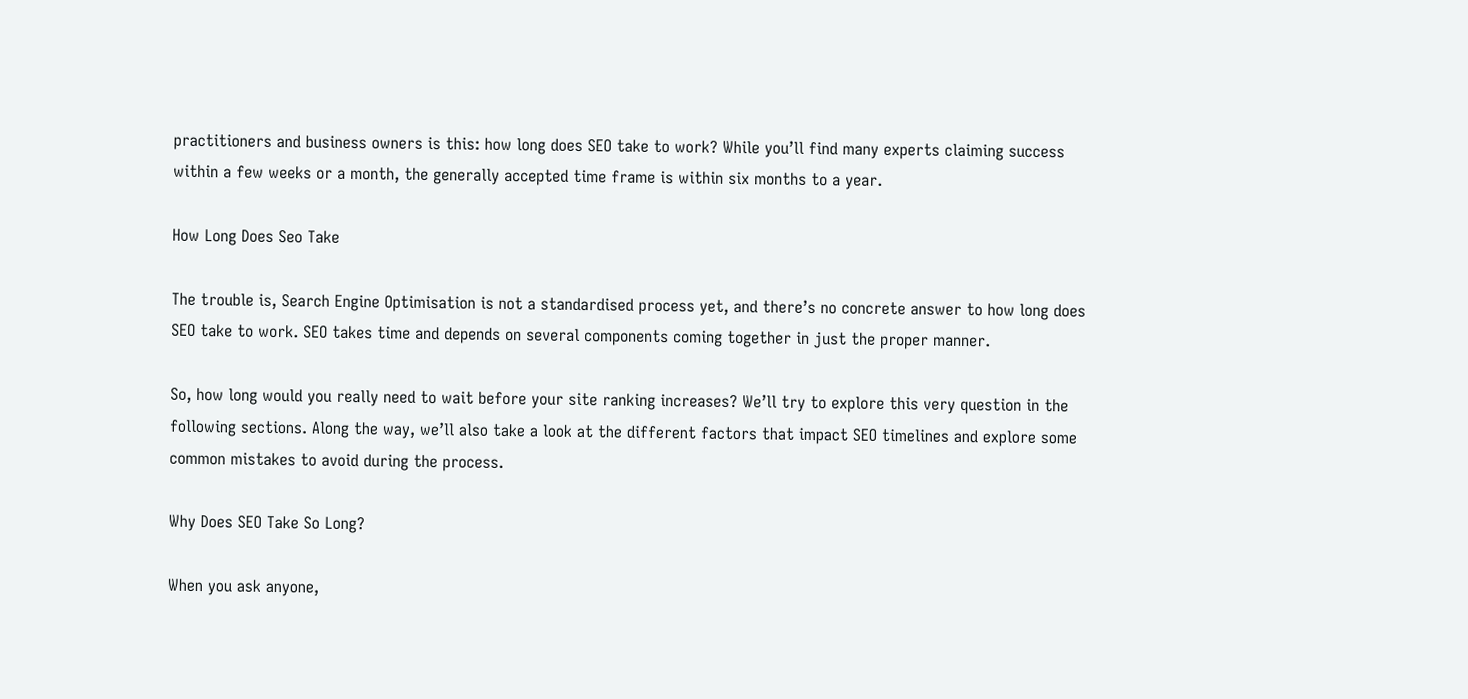practitioners and business owners is this: how long does SEO take to work? While you’ll find many experts claiming success within a few weeks or a month, the generally accepted time frame is within six months to a year.

How Long Does Seo Take

The trouble is, Search Engine Optimisation is not a standardised process yet, and there’s no concrete answer to how long does SEO take to work. SEO takes time and depends on several components coming together in just the proper manner.

So, how long would you really need to wait before your site ranking increases? We’ll try to explore this very question in the following sections. Along the way, we’ll also take a look at the different factors that impact SEO timelines and explore some common mistakes to avoid during the process.

Why Does SEO Take So Long?

When you ask anyone,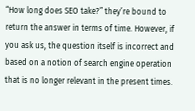“How long does SEO take?” they’re bound to return the answer in terms of time. However, if you ask us, the question itself is incorrect and based on a notion of search engine operation that is no longer relevant in the present times.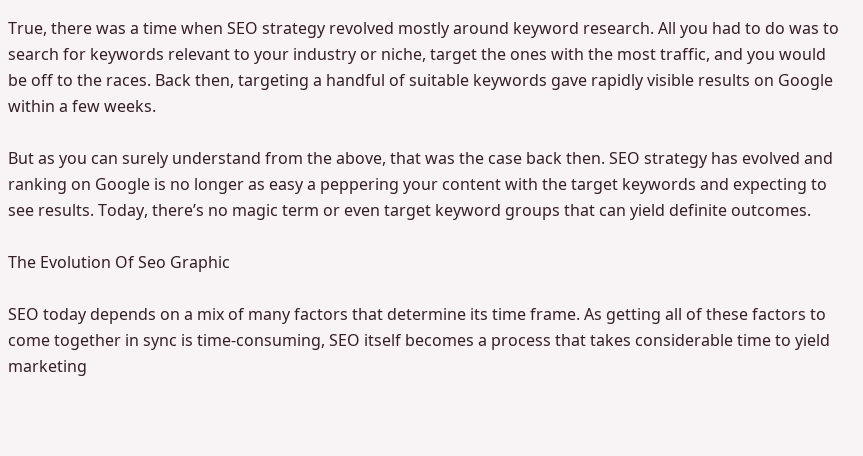True, there was a time when SEO strategy revolved mostly around keyword research. All you had to do was to search for keywords relevant to your industry or niche, target the ones with the most traffic, and you would be off to the races. Back then, targeting a handful of suitable keywords gave rapidly visible results on Google within a few weeks.

But as you can surely understand from the above, that was the case back then. SEO strategy has evolved and ranking on Google is no longer as easy a peppering your content with the target keywords and expecting to see results. Today, there’s no magic term or even target keyword groups that can yield definite outcomes.

The Evolution Of Seo Graphic

SEO today depends on a mix of many factors that determine its time frame. As getting all of these factors to come together in sync is time-consuming, SEO itself becomes a process that takes considerable time to yield marketing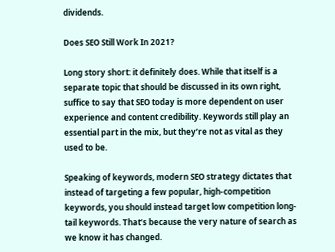dividends.

Does SEO Still Work In 2021?

Long story short: it definitely does. While that itself is a separate topic that should be discussed in its own right, suffice to say that SEO today is more dependent on user experience and content credibility. Keywords still play an essential part in the mix, but they’re not as vital as they used to be.

Speaking of keywords, modern SEO strategy dictates that instead of targeting a few popular, high-competition keywords, you should instead target low competition long-tail keywords. That’s because the very nature of search as we know it has changed.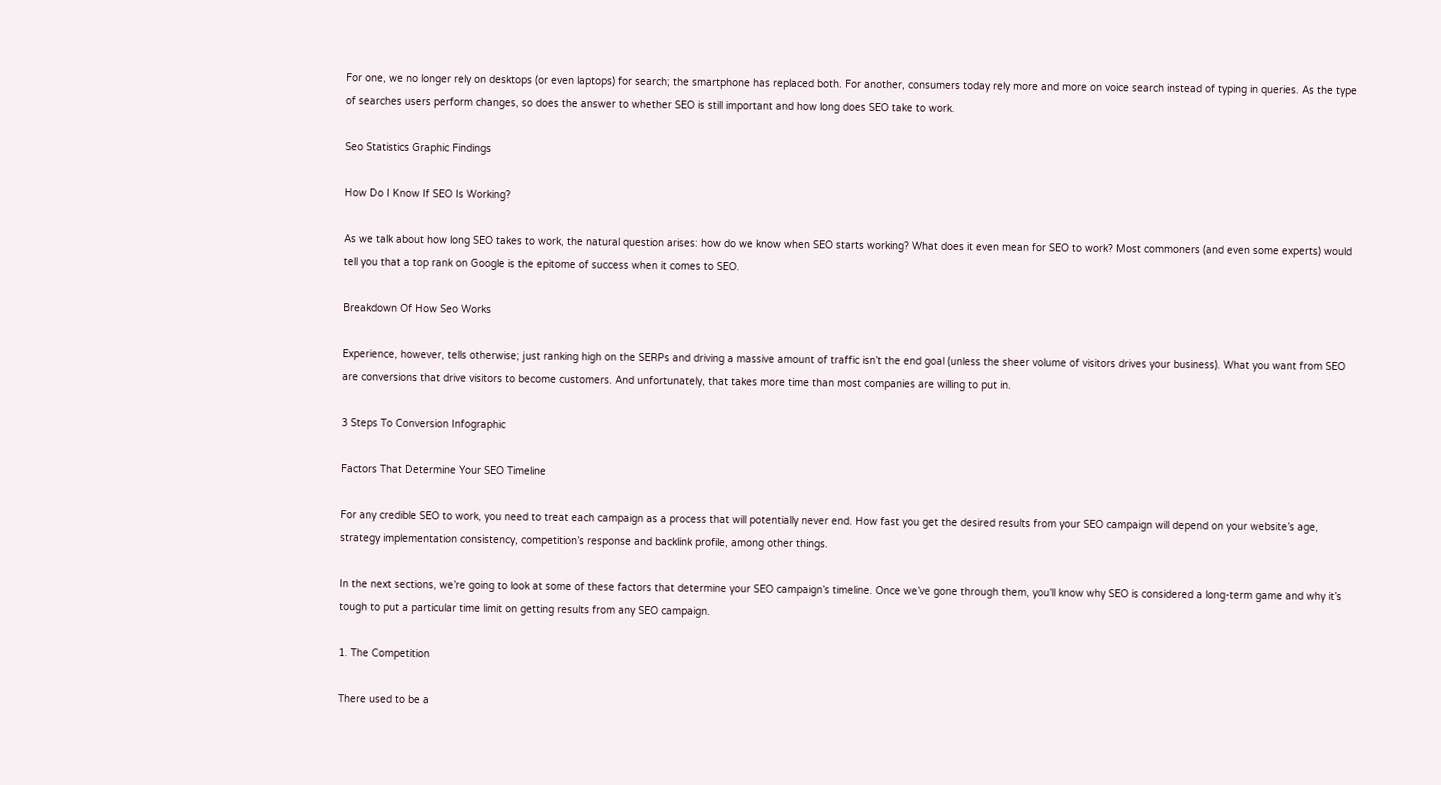For one, we no longer rely on desktops (or even laptops) for search; the smartphone has replaced both. For another, consumers today rely more and more on voice search instead of typing in queries. As the type of searches users perform changes, so does the answer to whether SEO is still important and how long does SEO take to work.

Seo Statistics Graphic Findings

How Do I Know If SEO Is Working?

As we talk about how long SEO takes to work, the natural question arises: how do we know when SEO starts working? What does it even mean for SEO to work? Most commoners (and even some experts) would tell you that a top rank on Google is the epitome of success when it comes to SEO.

Breakdown Of How Seo Works

Experience, however, tells otherwise; just ranking high on the SERPs and driving a massive amount of traffic isn’t the end goal (unless the sheer volume of visitors drives your business). What you want from SEO are conversions that drive visitors to become customers. And unfortunately, that takes more time than most companies are willing to put in.

3 Steps To Conversion Infographic

Factors That Determine Your SEO Timeline

For any credible SEO to work, you need to treat each campaign as a process that will potentially never end. How fast you get the desired results from your SEO campaign will depend on your website’s age, strategy implementation consistency, competition’s response and backlink profile, among other things.

In the next sections, we’re going to look at some of these factors that determine your SEO campaign’s timeline. Once we’ve gone through them, you’ll know why SEO is considered a long-term game and why it’s tough to put a particular time limit on getting results from any SEO campaign.

1. The Competition

There used to be a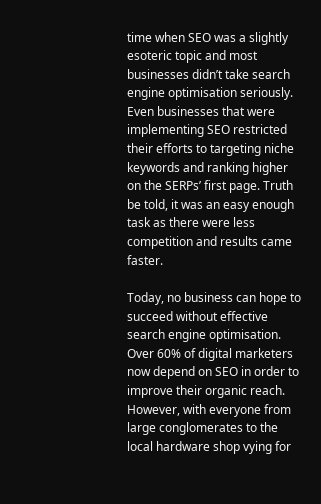time when SEO was a slightly esoteric topic and most businesses didn’t take search engine optimisation seriously. Even businesses that were implementing SEO restricted their efforts to targeting niche keywords and ranking higher on the SERPs’ first page. Truth be told, it was an easy enough task as there were less competition and results came faster.

Today, no business can hope to succeed without effective search engine optimisation. Over 60% of digital marketers now depend on SEO in order to improve their organic reach. However, with everyone from large conglomerates to the local hardware shop vying for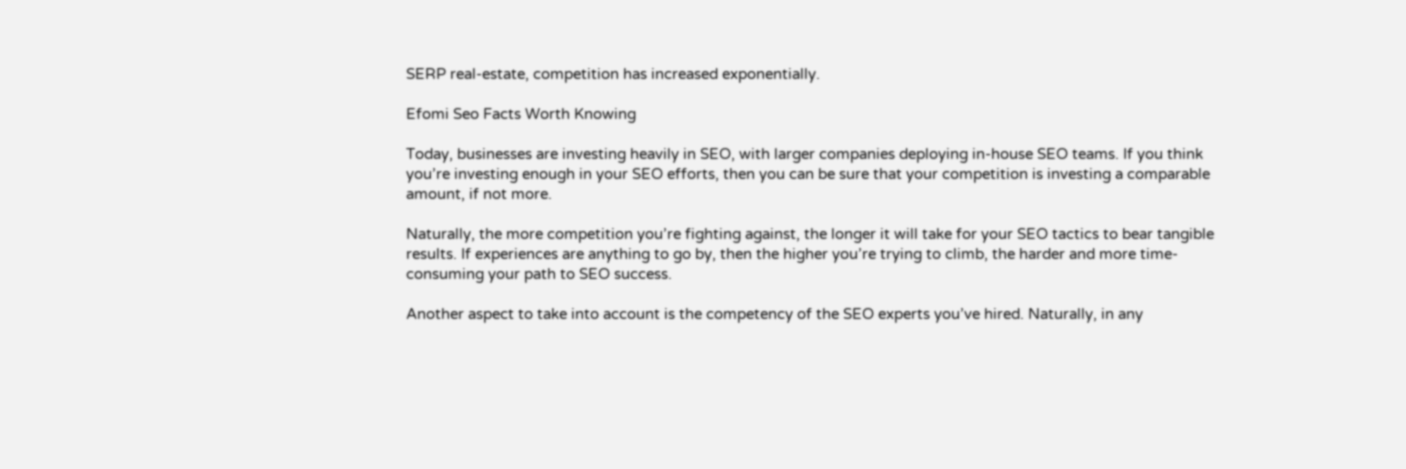SERP real-estate, competition has increased exponentially.

Efomi Seo Facts Worth Knowing

Today, businesses are investing heavily in SEO, with larger companies deploying in-house SEO teams. If you think you’re investing enough in your SEO efforts, then you can be sure that your competition is investing a comparable amount, if not more.

Naturally, the more competition you’re fighting against, the longer it will take for your SEO tactics to bear tangible results. If experiences are anything to go by, then the higher you’re trying to climb, the harder and more time-consuming your path to SEO success.

Another aspect to take into account is the competency of the SEO experts you’ve hired. Naturally, in any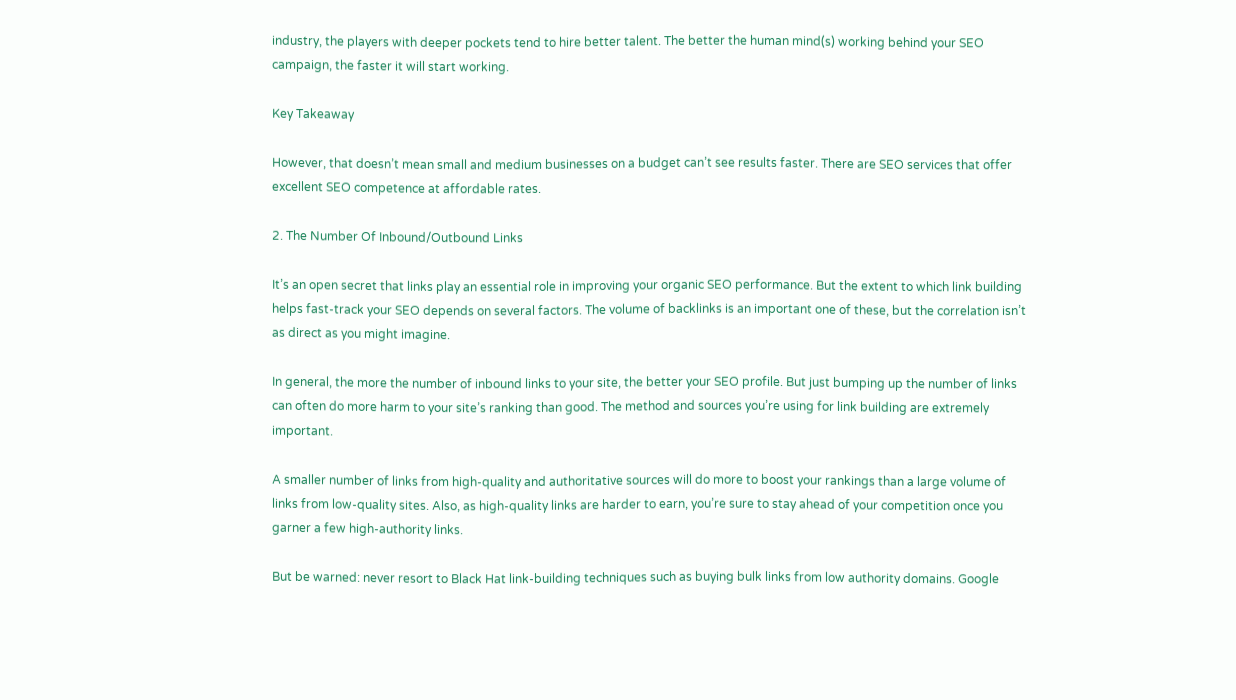industry, the players with deeper pockets tend to hire better talent. The better the human mind(s) working behind your SEO campaign, the faster it will start working.

Key Takeaway

However, that doesn’t mean small and medium businesses on a budget can’t see results faster. There are SEO services that offer excellent SEO competence at affordable rates.

2. The Number Of Inbound/Outbound Links

It’s an open secret that links play an essential role in improving your organic SEO performance. But the extent to which link building helps fast-track your SEO depends on several factors. The volume of backlinks is an important one of these, but the correlation isn’t as direct as you might imagine.

In general, the more the number of inbound links to your site, the better your SEO profile. But just bumping up the number of links can often do more harm to your site’s ranking than good. The method and sources you’re using for link building are extremely important.

A smaller number of links from high-quality and authoritative sources will do more to boost your rankings than a large volume of links from low-quality sites. Also, as high-quality links are harder to earn, you’re sure to stay ahead of your competition once you garner a few high-authority links.

But be warned: never resort to Black Hat link-building techniques such as buying bulk links from low authority domains. Google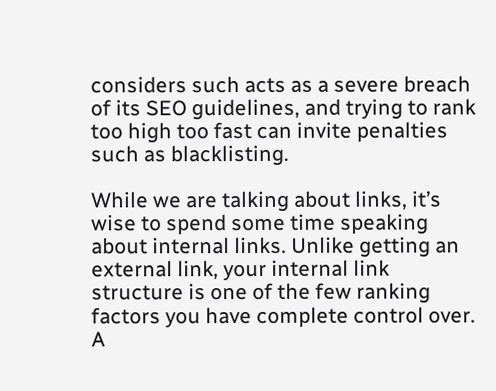considers such acts as a severe breach of its SEO guidelines, and trying to rank too high too fast can invite penalties such as blacklisting.

While we are talking about links, it’s wise to spend some time speaking about internal links. Unlike getting an external link, your internal link structure is one of the few ranking factors you have complete control over. A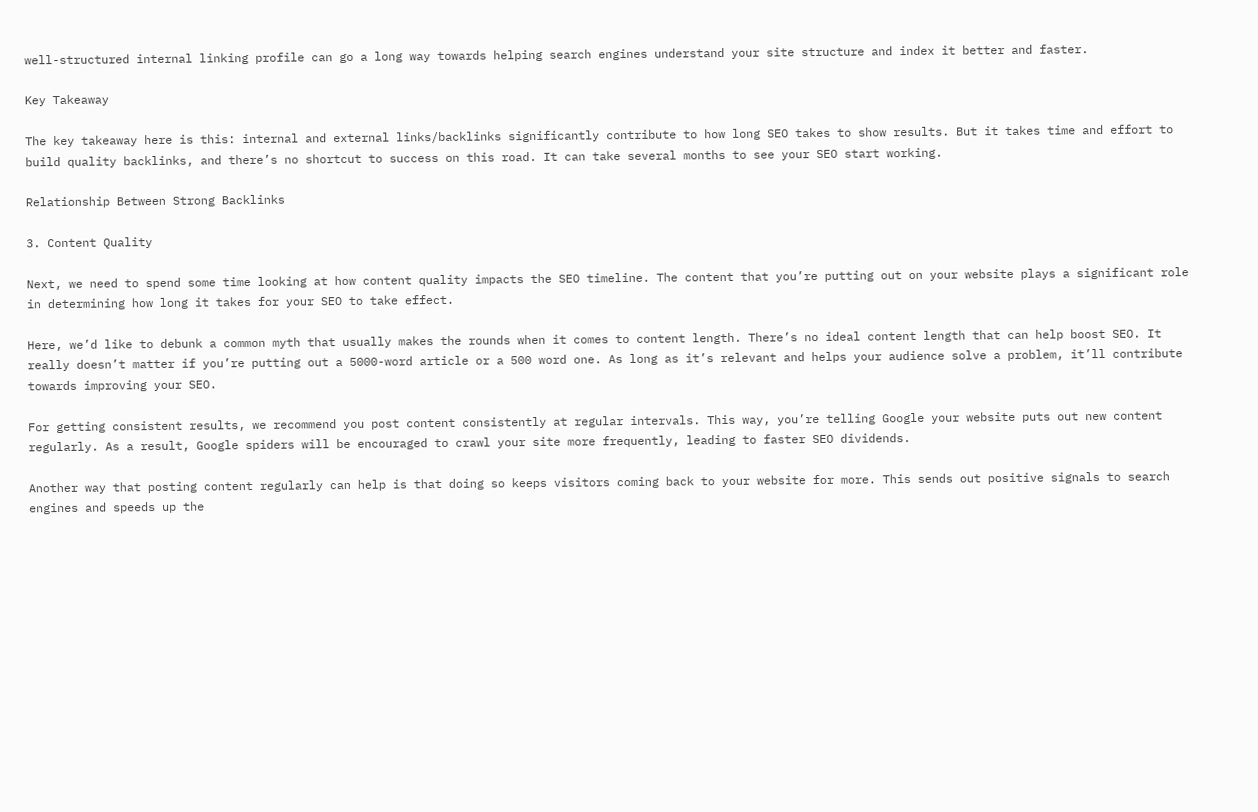well-structured internal linking profile can go a long way towards helping search engines understand your site structure and index it better and faster.

Key Takeaway

The key takeaway here is this: internal and external links/backlinks significantly contribute to how long SEO takes to show results. But it takes time and effort to build quality backlinks, and there’s no shortcut to success on this road. It can take several months to see your SEO start working.

Relationship Between Strong Backlinks

3. Content Quality

Next, we need to spend some time looking at how content quality impacts the SEO timeline. The content that you’re putting out on your website plays a significant role in determining how long it takes for your SEO to take effect.

Here, we’d like to debunk a common myth that usually makes the rounds when it comes to content length. There’s no ideal content length that can help boost SEO. It really doesn’t matter if you’re putting out a 5000-word article or a 500 word one. As long as it’s relevant and helps your audience solve a problem, it’ll contribute towards improving your SEO.

For getting consistent results, we recommend you post content consistently at regular intervals. This way, you’re telling Google your website puts out new content regularly. As a result, Google spiders will be encouraged to crawl your site more frequently, leading to faster SEO dividends.

Another way that posting content regularly can help is that doing so keeps visitors coming back to your website for more. This sends out positive signals to search engines and speeds up the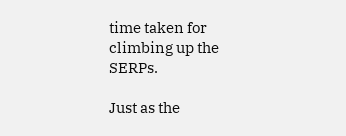time taken for climbing up the SERPs.

Just as the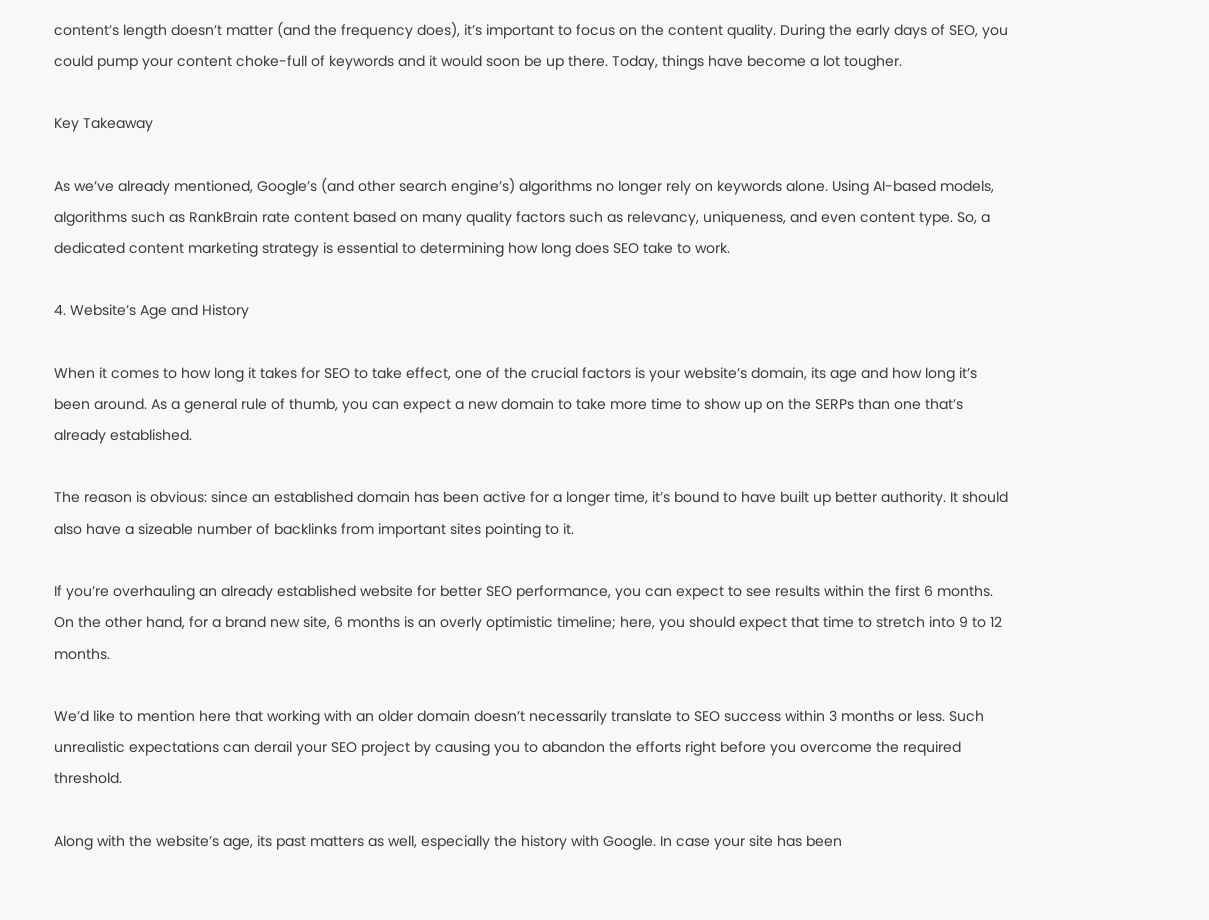content’s length doesn’t matter (and the frequency does), it’s important to focus on the content quality. During the early days of SEO, you could pump your content choke-full of keywords and it would soon be up there. Today, things have become a lot tougher.

Key Takeaway

As we’ve already mentioned, Google’s (and other search engine’s) algorithms no longer rely on keywords alone. Using AI-based models, algorithms such as RankBrain rate content based on many quality factors such as relevancy, uniqueness, and even content type. So, a dedicated content marketing strategy is essential to determining how long does SEO take to work.

4. Website’s Age and History

When it comes to how long it takes for SEO to take effect, one of the crucial factors is your website’s domain, its age and how long it’s been around. As a general rule of thumb, you can expect a new domain to take more time to show up on the SERPs than one that’s already established.

The reason is obvious: since an established domain has been active for a longer time, it’s bound to have built up better authority. It should also have a sizeable number of backlinks from important sites pointing to it.

If you’re overhauling an already established website for better SEO performance, you can expect to see results within the first 6 months. On the other hand, for a brand new site, 6 months is an overly optimistic timeline; here, you should expect that time to stretch into 9 to 12 months.

We’d like to mention here that working with an older domain doesn’t necessarily translate to SEO success within 3 months or less. Such unrealistic expectations can derail your SEO project by causing you to abandon the efforts right before you overcome the required threshold.

Along with the website’s age, its past matters as well, especially the history with Google. In case your site has been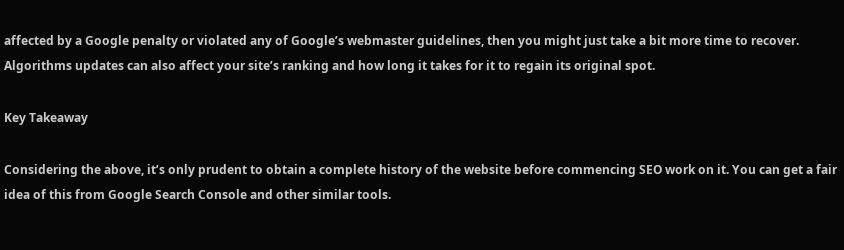affected by a Google penalty or violated any of Google’s webmaster guidelines, then you might just take a bit more time to recover. Algorithms updates can also affect your site’s ranking and how long it takes for it to regain its original spot.

Key Takeaway

Considering the above, it’s only prudent to obtain a complete history of the website before commencing SEO work on it. You can get a fair idea of this from Google Search Console and other similar tools.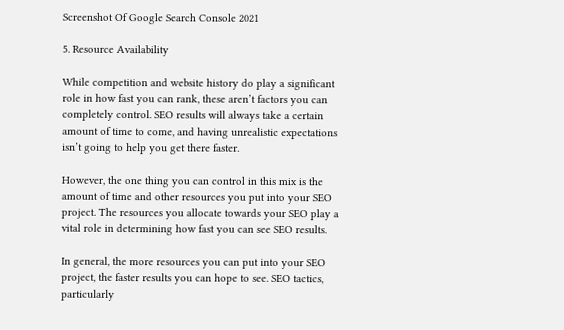Screenshot Of Google Search Console 2021

5. Resource Availability

While competition and website history do play a significant role in how fast you can rank, these aren’t factors you can completely control. SEO results will always take a certain amount of time to come, and having unrealistic expectations isn’t going to help you get there faster.

However, the one thing you can control in this mix is the amount of time and other resources you put into your SEO project. The resources you allocate towards your SEO play a vital role in determining how fast you can see SEO results.

In general, the more resources you can put into your SEO project, the faster results you can hope to see. SEO tactics, particularly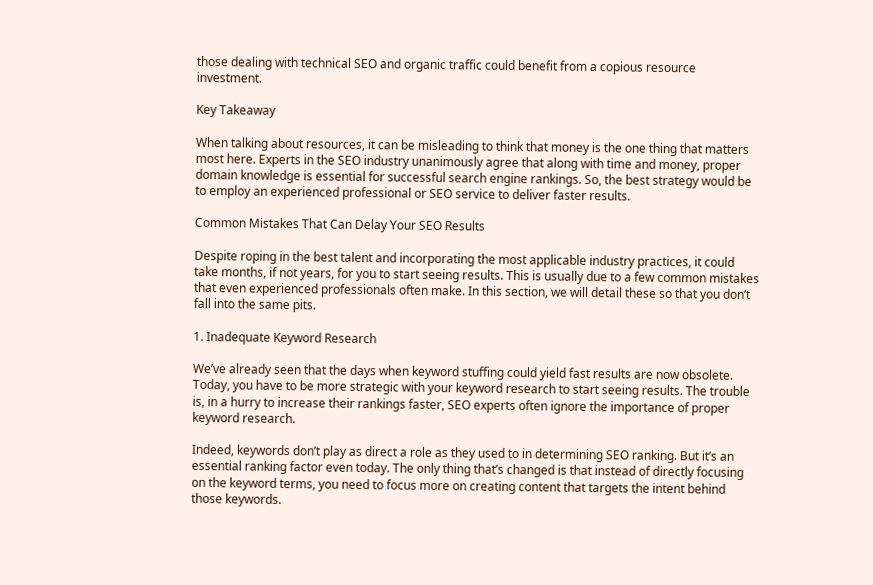those dealing with technical SEO and organic traffic could benefit from a copious resource investment.

Key Takeaway

When talking about resources, it can be misleading to think that money is the one thing that matters most here. Experts in the SEO industry unanimously agree that along with time and money, proper domain knowledge is essential for successful search engine rankings. So, the best strategy would be to employ an experienced professional or SEO service to deliver faster results.

Common Mistakes That Can Delay Your SEO Results

Despite roping in the best talent and incorporating the most applicable industry practices, it could take months, if not years, for you to start seeing results. This is usually due to a few common mistakes that even experienced professionals often make. In this section, we will detail these so that you don’t fall into the same pits.

1. Inadequate Keyword Research

We’ve already seen that the days when keyword stuffing could yield fast results are now obsolete. Today, you have to be more strategic with your keyword research to start seeing results. The trouble is, in a hurry to increase their rankings faster, SEO experts often ignore the importance of proper keyword research.

Indeed, keywords don’t play as direct a role as they used to in determining SEO ranking. But it’s an essential ranking factor even today. The only thing that’s changed is that instead of directly focusing on the keyword terms, you need to focus more on creating content that targets the intent behind those keywords.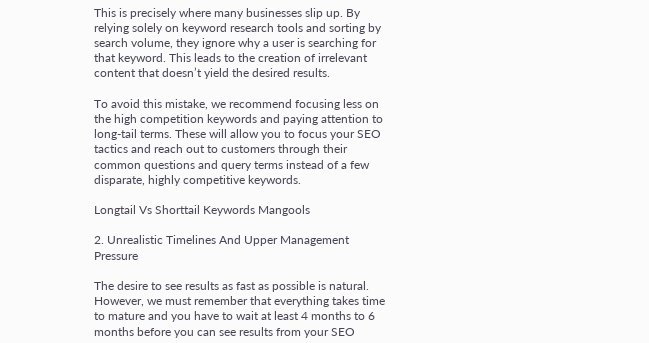This is precisely where many businesses slip up. By relying solely on keyword research tools and sorting by search volume, they ignore why a user is searching for that keyword. This leads to the creation of irrelevant content that doesn’t yield the desired results.

To avoid this mistake, we recommend focusing less on the high competition keywords and paying attention to long-tail terms. These will allow you to focus your SEO tactics and reach out to customers through their common questions and query terms instead of a few disparate, highly competitive keywords.

Longtail Vs Shorttail Keywords Mangools

2. Unrealistic Timelines And Upper Management Pressure

The desire to see results as fast as possible is natural. However, we must remember that everything takes time to mature and you have to wait at least 4 months to 6 months before you can see results from your SEO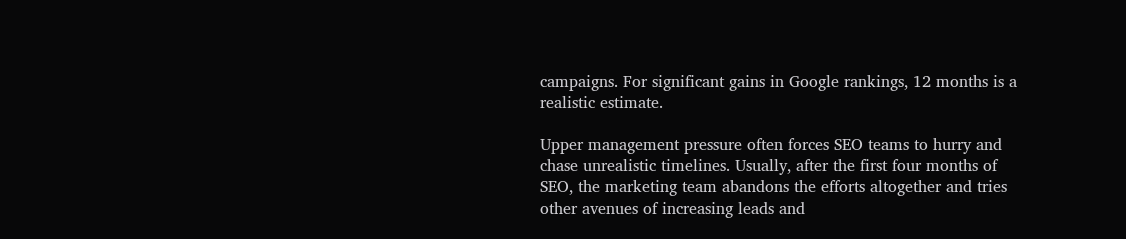campaigns. For significant gains in Google rankings, 12 months is a realistic estimate.

Upper management pressure often forces SEO teams to hurry and chase unrealistic timelines. Usually, after the first four months of SEO, the marketing team abandons the efforts altogether and tries other avenues of increasing leads and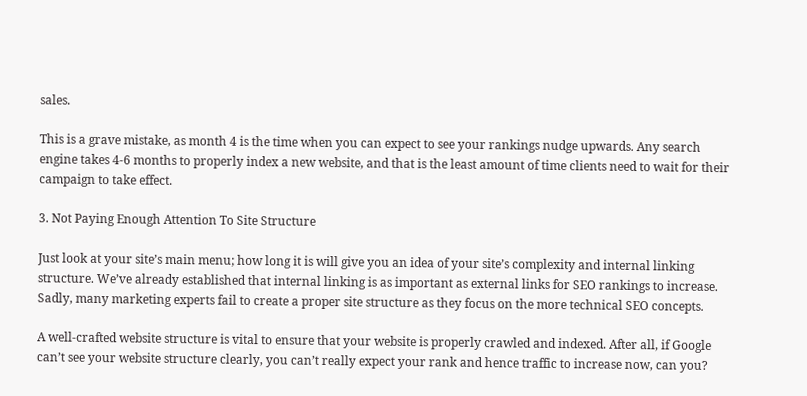sales.

This is a grave mistake, as month 4 is the time when you can expect to see your rankings nudge upwards. Any search engine takes 4-6 months to properly index a new website, and that is the least amount of time clients need to wait for their campaign to take effect.

3. Not Paying Enough Attention To Site Structure

Just look at your site’s main menu; how long it is will give you an idea of your site’s complexity and internal linking structure. We’ve already established that internal linking is as important as external links for SEO rankings to increase. Sadly, many marketing experts fail to create a proper site structure as they focus on the more technical SEO concepts.

A well-crafted website structure is vital to ensure that your website is properly crawled and indexed. After all, if Google can’t see your website structure clearly, you can’t really expect your rank and hence traffic to increase now, can you?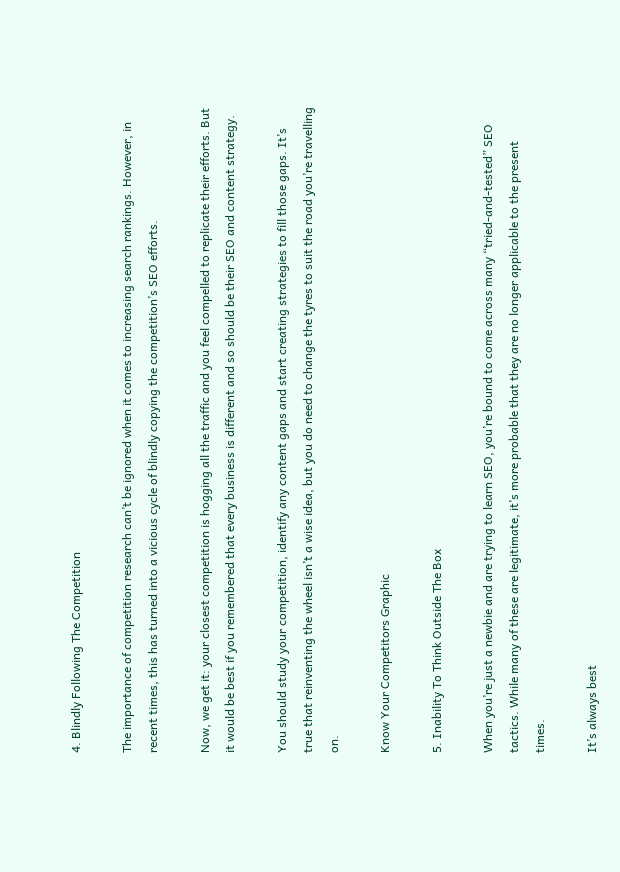4. Blindly Following The Competition

The importance of competition research can’t be ignored when it comes to increasing search rankings. However, in recent times, this has turned into a vicious cycle of blindly copying the competition’s SEO efforts.

Now, we get it: your closest competition is hogging all the traffic and you feel compelled to replicate their efforts. But it would be best if you remembered that every business is different and so should be their SEO and content strategy.

You should study your competition, identify any content gaps and start creating strategies to fill those gaps. It’s true that reinventing the wheel isn’t a wise idea, but you do need to change the tyres to suit the road you’re travelling on.

Know Your Competitors Graphic

5. Inability To Think Outside The Box

When you’re just a newbie and are trying to learn SEO, you’re bound to come across many “tried-and-tested” SEO tactics. While many of these are legitimate, it’s more probable that they are no longer applicable to the present times.

It’s always best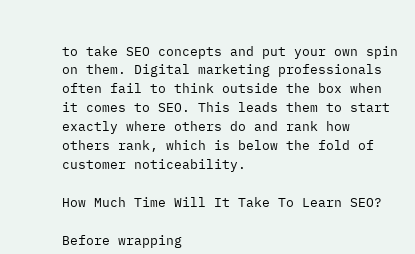to take SEO concepts and put your own spin on them. Digital marketing professionals often fail to think outside the box when it comes to SEO. This leads them to start exactly where others do and rank how others rank, which is below the fold of customer noticeability.

How Much Time Will It Take To Learn SEO?

Before wrapping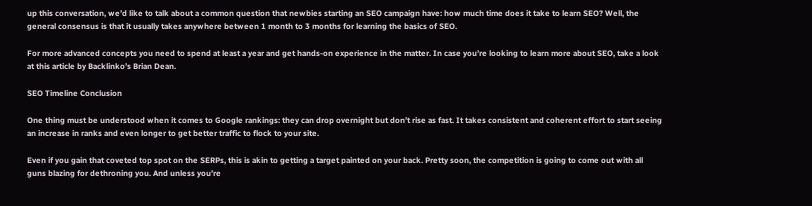up this conversation, we’d like to talk about a common question that newbies starting an SEO campaign have: how much time does it take to learn SEO? Well, the general consensus is that it usually takes anywhere between 1 month to 3 months for learning the basics of SEO.

For more advanced concepts you need to spend at least a year and get hands-on experience in the matter. In case you’re looking to learn more about SEO, take a look at this article by Backlinko’s Brian Dean.

SEO Timeline Conclusion

One thing must be understood when it comes to Google rankings: they can drop overnight but don’t rise as fast. It takes consistent and coherent effort to start seeing an increase in ranks and even longer to get better traffic to flock to your site.

Even if you gain that coveted top spot on the SERPs, this is akin to getting a target painted on your back. Pretty soon, the competition is going to come out with all guns blazing for dethroning you. And unless you’re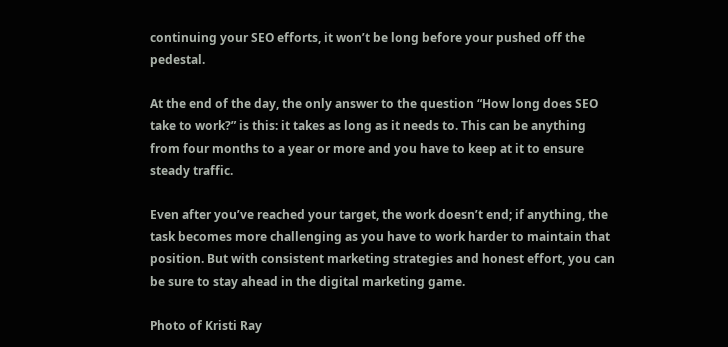continuing your SEO efforts, it won’t be long before your pushed off the pedestal.

At the end of the day, the only answer to the question “How long does SEO take to work?” is this: it takes as long as it needs to. This can be anything from four months to a year or more and you have to keep at it to ensure steady traffic.

Even after you’ve reached your target, the work doesn’t end; if anything, the task becomes more challenging as you have to work harder to maintain that position. But with consistent marketing strategies and honest effort, you can be sure to stay ahead in the digital marketing game.

Photo of Kristi Ray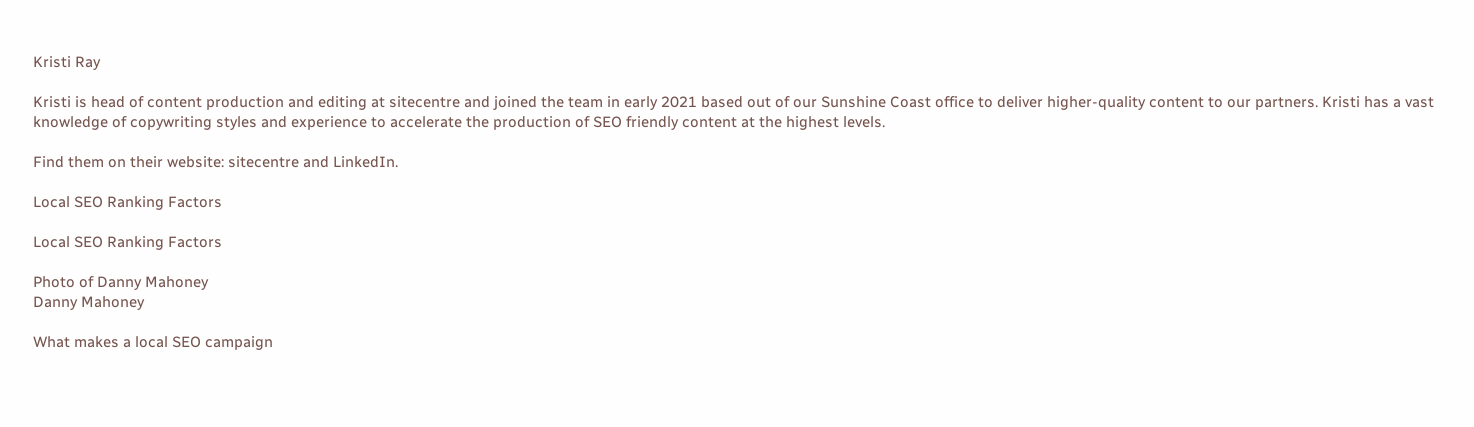Kristi Ray

Kristi is head of content production and editing at sitecentre and joined the team in early 2021 based out of our Sunshine Coast office to deliver higher-quality content to our partners. Kristi has a vast knowledge of copywriting styles and experience to accelerate the production of SEO friendly content at the highest levels.

Find them on their website: sitecentre and LinkedIn.

Local SEO Ranking Factors

Local SEO Ranking Factors

Photo of Danny Mahoney
Danny Mahoney

What makes a local SEO campaign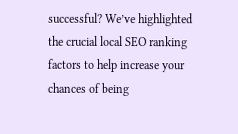successful? We’ve highlighted the crucial local SEO ranking factors to help increase your chances of being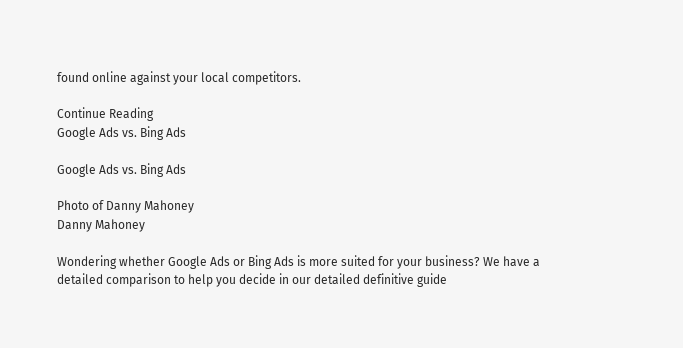found online against your local competitors.

Continue Reading
Google Ads vs. Bing Ads

Google Ads vs. Bing Ads

Photo of Danny Mahoney
Danny Mahoney

Wondering whether Google Ads or Bing Ads is more suited for your business? We have a detailed comparison to help you decide in our detailed definitive guide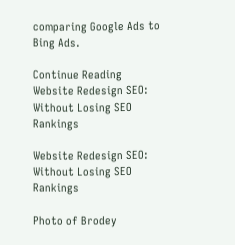comparing Google Ads to Bing Ads.

Continue Reading
Website Redesign SEO: Without Losing SEO Rankings

Website Redesign SEO: Without Losing SEO Rankings

Photo of Brodey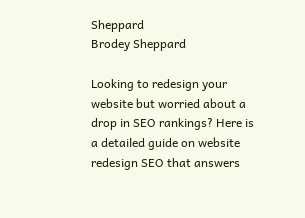Sheppard
Brodey Sheppard

Looking to redesign your website but worried about a drop in SEO rankings? Here is a detailed guide on website redesign SEO that answers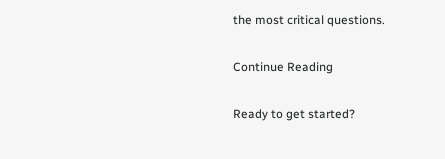the most critical questions.

Continue Reading

Ready to get started?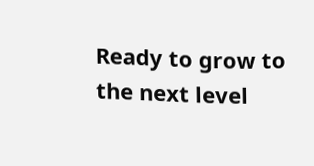Ready to grow to the next level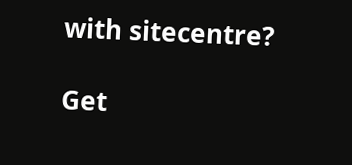with sitecentre?

Get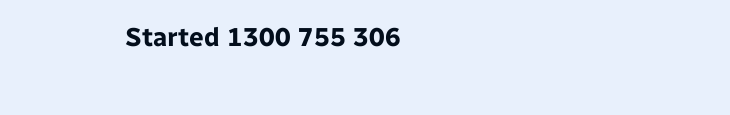Started 1300 755 306